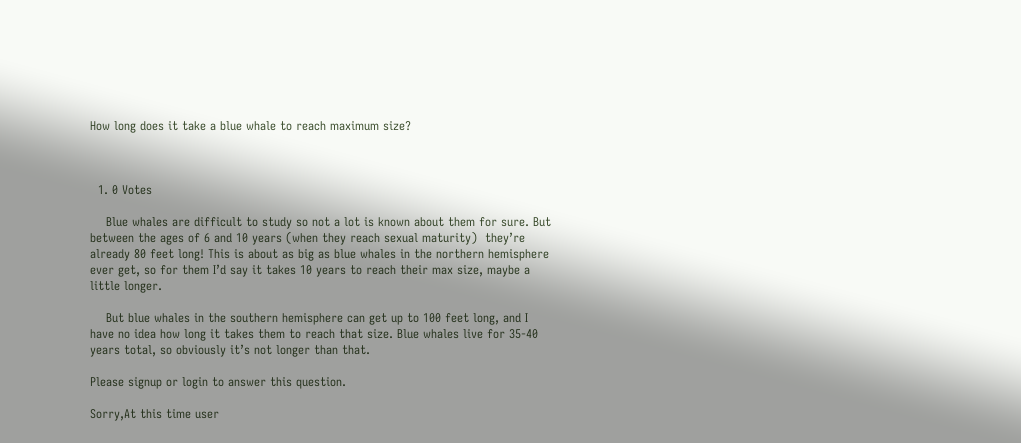How long does it take a blue whale to reach maximum size?



  1. 0 Votes

    Blue whales are difficult to study so not a lot is known about them for sure. But between the ages of 6 and 10 years (when they reach sexual maturity)  they’re already 80 feet long! This is about as big as blue whales in the northern hemisphere ever get, so for them I’d say it takes 10 years to reach their max size, maybe a little longer.

    But blue whales in the southern hemisphere can get up to 100 feet long, and I have no idea how long it takes them to reach that size. Blue whales live for 35-40 years total, so obviously it’s not longer than that.

Please signup or login to answer this question.

Sorry,At this time user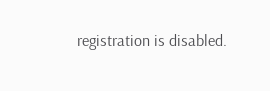registration is disabled.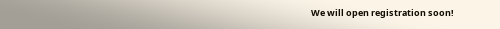We will open registration soon!